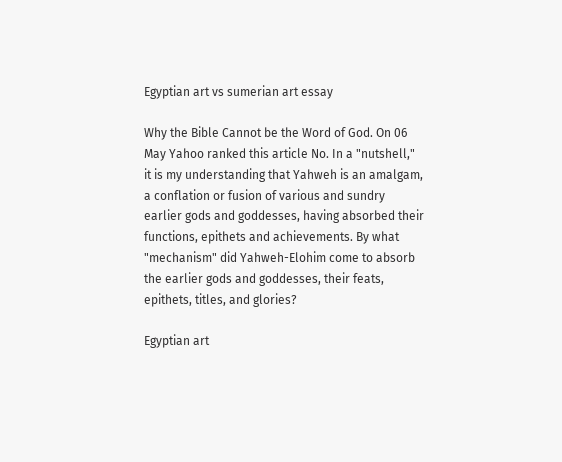Egyptian art vs sumerian art essay

Why the Bible Cannot be the Word of God. On 06 May Yahoo ranked this article No. In a "nutshell," it is my understanding that Yahweh is an amalgam, a conflation or fusion of various and sundry earlier gods and goddesses, having absorbed their functions, epithets and achievements. By what "mechanism" did Yahweh-Elohim come to absorb the earlier gods and goddesses, their feats, epithets, titles, and glories?

Egyptian art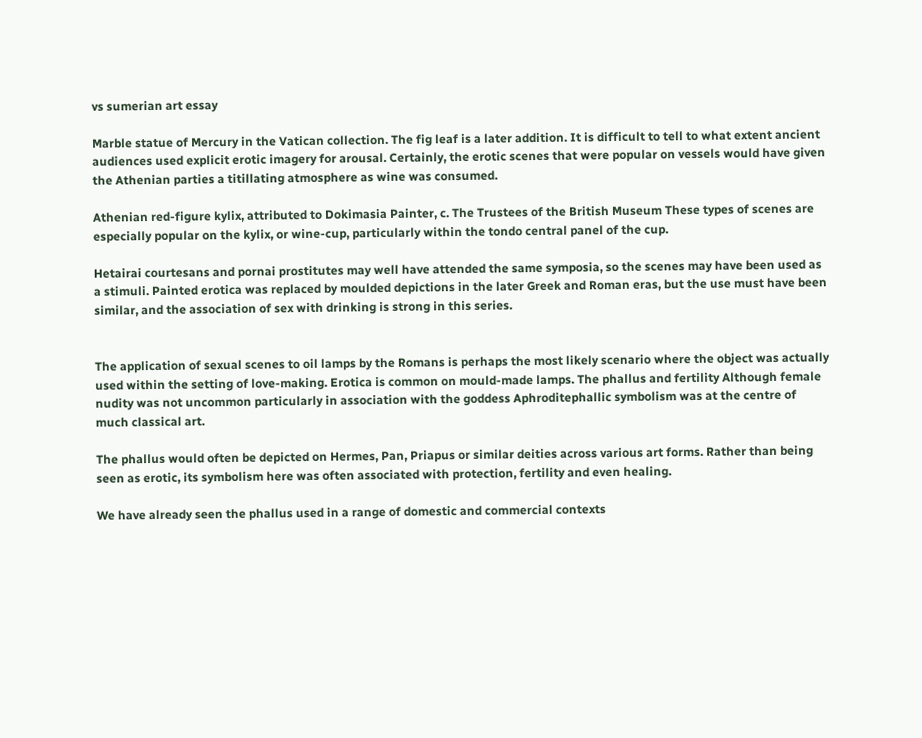vs sumerian art essay

Marble statue of Mercury in the Vatican collection. The fig leaf is a later addition. It is difficult to tell to what extent ancient audiences used explicit erotic imagery for arousal. Certainly, the erotic scenes that were popular on vessels would have given the Athenian parties a titillating atmosphere as wine was consumed.

Athenian red-figure kylix, attributed to Dokimasia Painter, c. The Trustees of the British Museum These types of scenes are especially popular on the kylix, or wine-cup, particularly within the tondo central panel of the cup.

Hetairai courtesans and pornai prostitutes may well have attended the same symposia, so the scenes may have been used as a stimuli. Painted erotica was replaced by moulded depictions in the later Greek and Roman eras, but the use must have been similar, and the association of sex with drinking is strong in this series.


The application of sexual scenes to oil lamps by the Romans is perhaps the most likely scenario where the object was actually used within the setting of love-making. Erotica is common on mould-made lamps. The phallus and fertility Although female nudity was not uncommon particularly in association with the goddess Aphroditephallic symbolism was at the centre of much classical art.

The phallus would often be depicted on Hermes, Pan, Priapus or similar deities across various art forms. Rather than being seen as erotic, its symbolism here was often associated with protection, fertility and even healing.

We have already seen the phallus used in a range of domestic and commercial contexts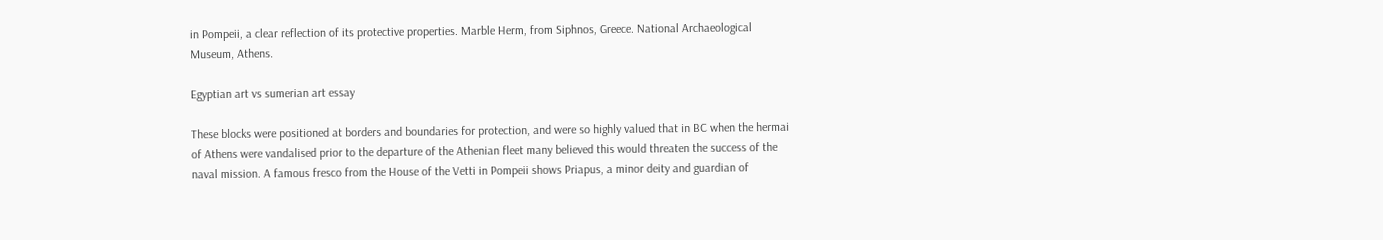in Pompeii, a clear reflection of its protective properties. Marble Herm, from Siphnos, Greece. National Archaeological Museum, Athens.

Egyptian art vs sumerian art essay

These blocks were positioned at borders and boundaries for protection, and were so highly valued that in BC when the hermai of Athens were vandalised prior to the departure of the Athenian fleet many believed this would threaten the success of the naval mission. A famous fresco from the House of the Vetti in Pompeii shows Priapus, a minor deity and guardian of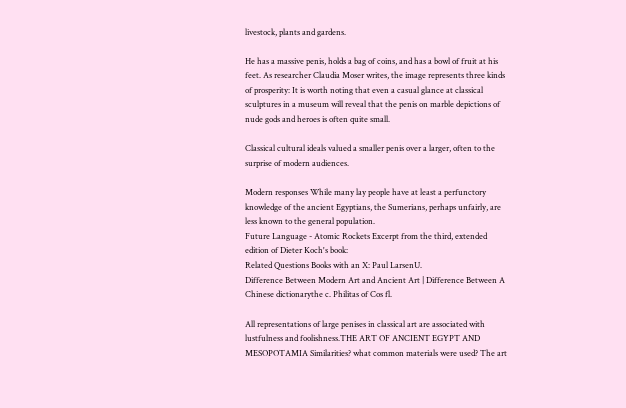livestock, plants and gardens.

He has a massive penis, holds a bag of coins, and has a bowl of fruit at his feet. As researcher Claudia Moser writes, the image represents three kinds of prosperity: It is worth noting that even a casual glance at classical sculptures in a museum will reveal that the penis on marble depictions of nude gods and heroes is often quite small.

Classical cultural ideals valued a smaller penis over a larger, often to the surprise of modern audiences.

Modern responses While many lay people have at least a perfunctory knowledge of the ancient Egyptians, the Sumerians, perhaps unfairly, are less known to the general population.
Future Language - Atomic Rockets Excerpt from the third, extended edition of Dieter Koch's book:
Related Questions Books with an X: Paul LarsenU.
Difference Between Modern Art and Ancient Art | Difference Between A Chinese dictionarythe c. Philitas of Cos fl.

All representations of large penises in classical art are associated with lustfulness and foolishness.THE ART OF ANCIENT EGYPT AND MESOPOTAMIA Similarities? what common materials were used? The art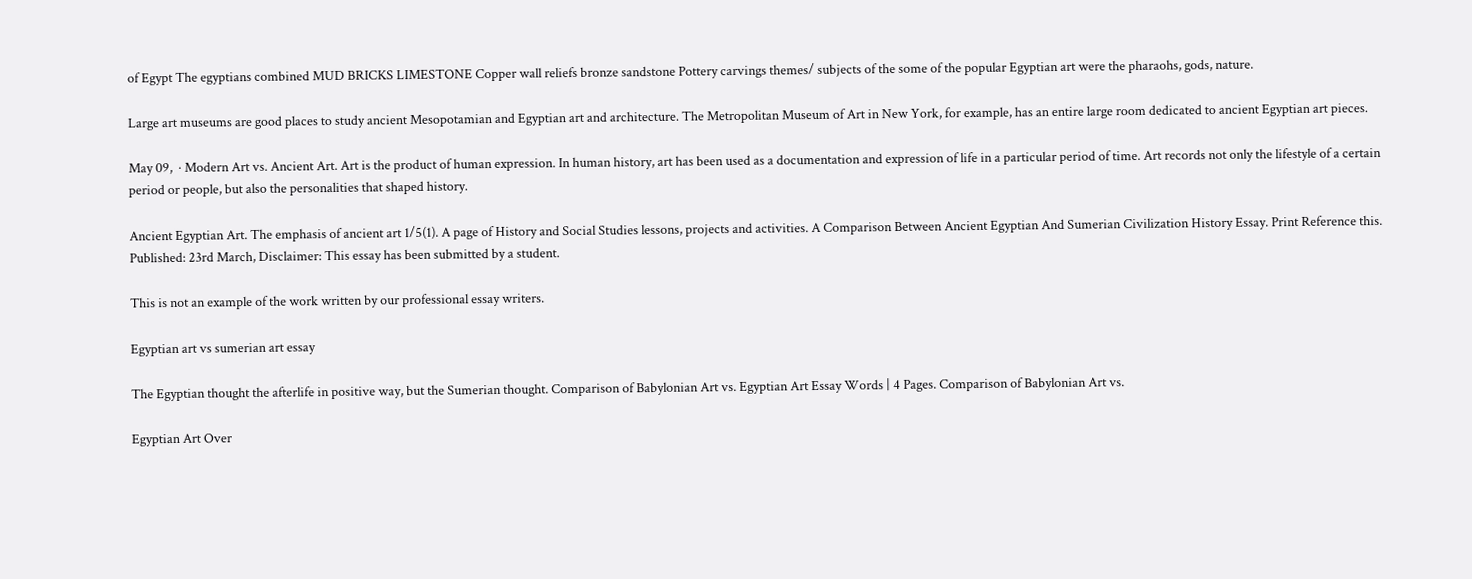of Egypt The egyptians combined MUD BRICKS LIMESTONE Copper wall reliefs bronze sandstone Pottery carvings themes/ subjects of the some of the popular Egyptian art were the pharaohs, gods, nature.

Large art museums are good places to study ancient Mesopotamian and Egyptian art and architecture. The Metropolitan Museum of Art in New York, for example, has an entire large room dedicated to ancient Egyptian art pieces.

May 09,  · Modern Art vs. Ancient Art. Art is the product of human expression. In human history, art has been used as a documentation and expression of life in a particular period of time. Art records not only the lifestyle of a certain period or people, but also the personalities that shaped history.

Ancient Egyptian Art. The emphasis of ancient art 1/5(1). A page of History and Social Studies lessons, projects and activities. A Comparison Between Ancient Egyptian And Sumerian Civilization History Essay. Print Reference this. Published: 23rd March, Disclaimer: This essay has been submitted by a student.

This is not an example of the work written by our professional essay writers.

Egyptian art vs sumerian art essay

The Egyptian thought the afterlife in positive way, but the Sumerian thought. Comparison of Babylonian Art vs. Egyptian Art Essay Words | 4 Pages. Comparison of Babylonian Art vs.

Egyptian Art Over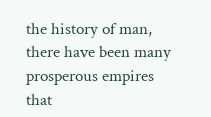the history of man, there have been many prosperous empires that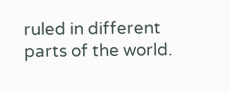ruled in different parts of the world.